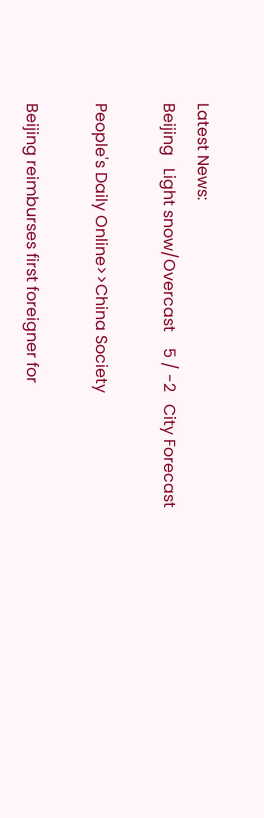Latest News:
Beijing   Light snow/Overcast    5 / -2   City Forecast

People's Daily Online>>China Society

Beijing reimburses first foreigner for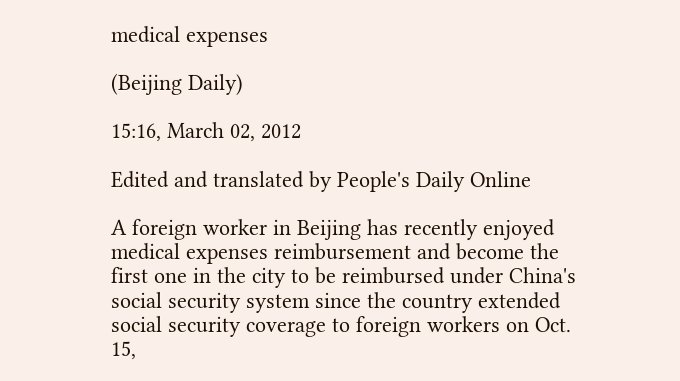medical expenses

(Beijing Daily)

15:16, March 02, 2012

Edited and translated by People's Daily Online

A foreign worker in Beijing has recently enjoyed medical expenses reimbursement and become the first one in the city to be reimbursed under China's social security system since the country extended social security coverage to foreign workers on Oct. 15,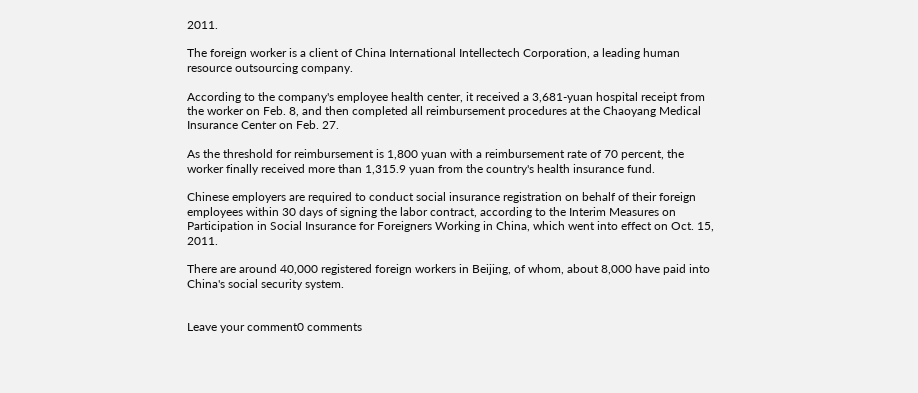2011.

The foreign worker is a client of China International Intellectech Corporation, a leading human resource outsourcing company.

According to the company's employee health center, it received a 3,681-yuan hospital receipt from the worker on Feb. 8, and then completed all reimbursement procedures at the Chaoyang Medical Insurance Center on Feb. 27.

As the threshold for reimbursement is 1,800 yuan with a reimbursement rate of 70 percent, the worker finally received more than 1,315.9 yuan from the country's health insurance fund.

Chinese employers are required to conduct social insurance registration on behalf of their foreign employees within 30 days of signing the labor contract, according to the Interim Measures on Participation in Social Insurance for Foreigners Working in China, which went into effect on Oct. 15, 2011.

There are around 40,000 registered foreign workers in Beijing, of whom, about 8,000 have paid into China's social security system.


Leave your comment0 comments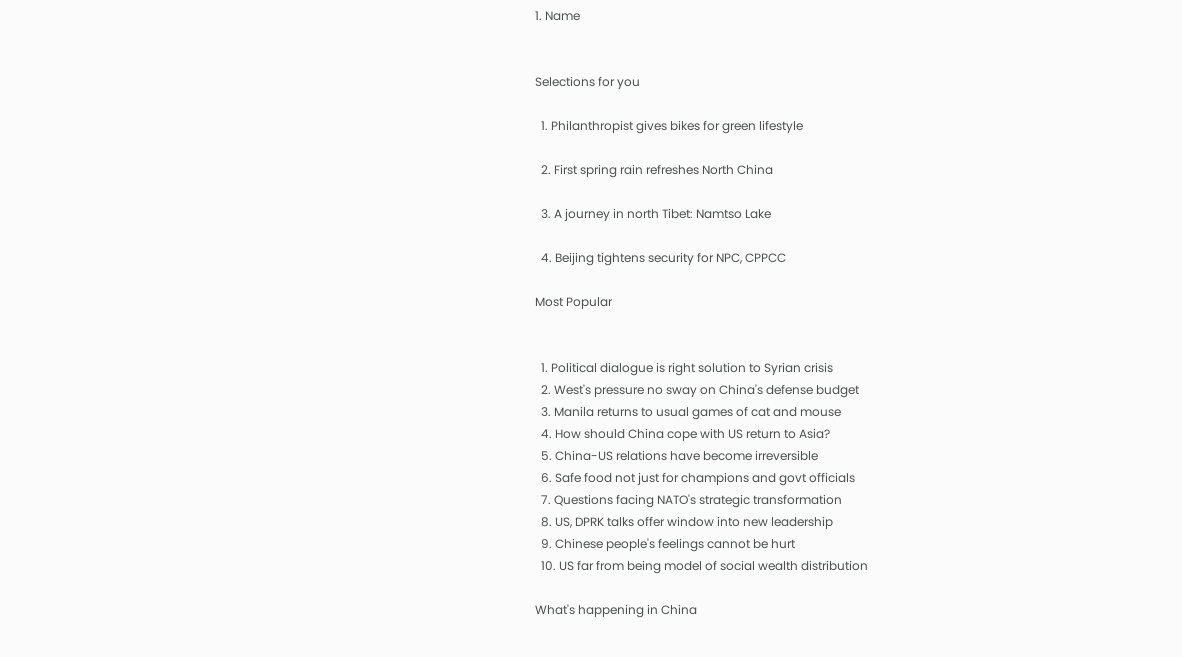1. Name


Selections for you

  1. Philanthropist gives bikes for green lifestyle

  2. First spring rain refreshes North China

  3. A journey in north Tibet: Namtso Lake

  4. Beijing tightens security for NPC, CPPCC

Most Popular


  1. Political dialogue is right solution to Syrian crisis
  2. West's pressure no sway on China's defense budget
  3. Manila returns to usual games of cat and mouse
  4. How should China cope with US return to Asia?
  5. China-US relations have become irreversible
  6. Safe food not just for champions and govt officials
  7. Questions facing NATO's strategic transformation
  8. US, DPRK talks offer window into new leadership
  9. Chinese people's feelings cannot be hurt
  10. US far from being model of social wealth distribution

What's happening in China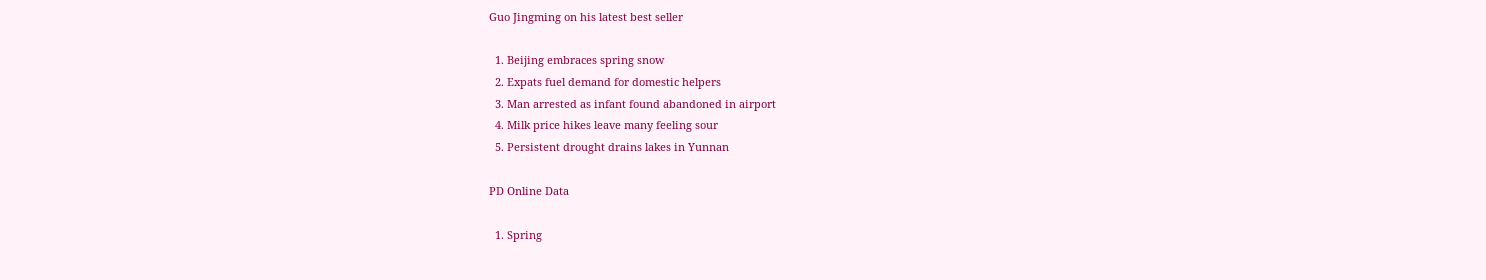Guo Jingming on his latest best seller

  1. Beijing embraces spring snow
  2. Expats fuel demand for domestic helpers
  3. Man arrested as infant found abandoned in airport
  4. Milk price hikes leave many feeling sour
  5. Persistent drought drains lakes in Yunnan

PD Online Data

  1. Spring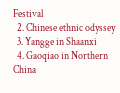Festival
  2. Chinese ethnic odyssey
  3. Yangge in Shaanxi
  4. Gaoqiao in Northern China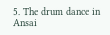5. The drum dance in Ansai